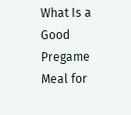What Is a Good Pregame Meal for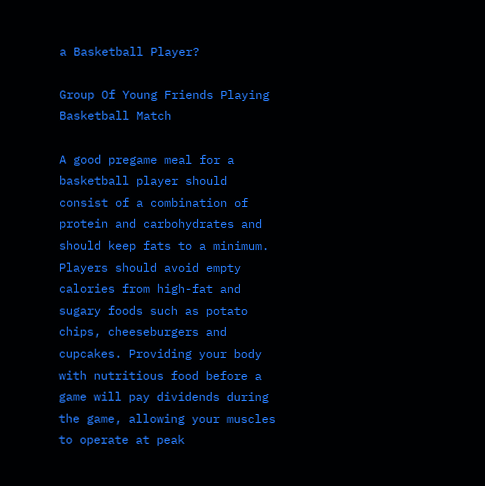a Basketball Player?

Group Of Young Friends Playing Basketball Match

A good pregame meal for a basketball player should consist of a combination of protein and carbohydrates and should keep fats to a minimum. Players should avoid empty calories from high-fat and sugary foods such as potato chips, cheeseburgers and cupcakes. Providing your body with nutritious food before a game will pay dividends during the game, allowing your muscles to operate at peak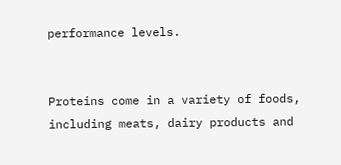performance levels.


Proteins come in a variety of foods, including meats, dairy products and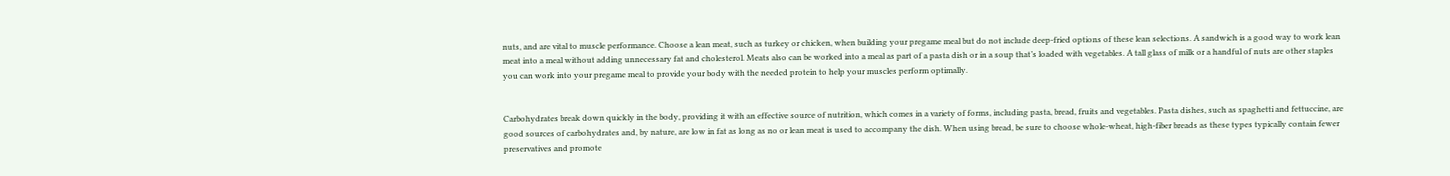nuts, and are vital to muscle performance. Choose a lean meat, such as turkey or chicken, when building your pregame meal but do not include deep-fried options of these lean selections. A sandwich is a good way to work lean meat into a meal without adding unnecessary fat and cholesterol. Meats also can be worked into a meal as part of a pasta dish or in a soup that’s loaded with vegetables. A tall glass of milk or a handful of nuts are other staples you can work into your pregame meal to provide your body with the needed protein to help your muscles perform optimally.


Carbohydrates break down quickly in the body, providing it with an effective source of nutrition, which comes in a variety of forms, including pasta, bread, fruits and vegetables. Pasta dishes, such as spaghetti and fettuccine, are good sources of carbohydrates and, by nature, are low in fat as long as no or lean meat is used to accompany the dish. When using bread, be sure to choose whole-wheat, high-fiber breads as these types typically contain fewer preservatives and promote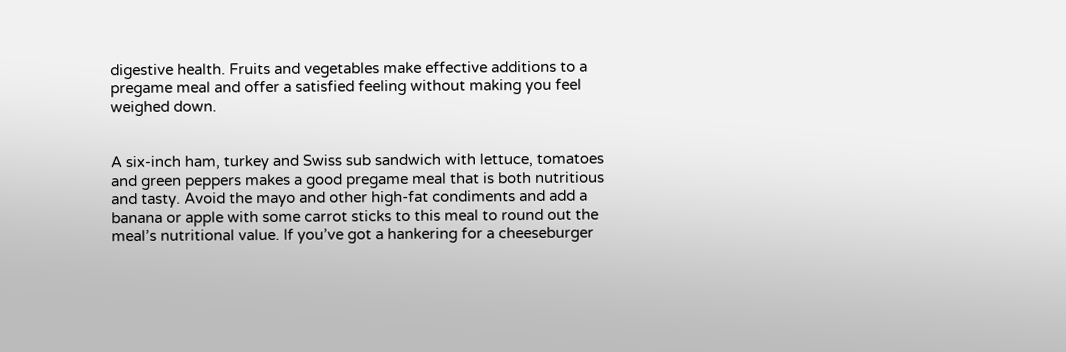digestive health. Fruits and vegetables make effective additions to a pregame meal and offer a satisfied feeling without making you feel weighed down.


A six-inch ham, turkey and Swiss sub sandwich with lettuce, tomatoes and green peppers makes a good pregame meal that is both nutritious and tasty. Avoid the mayo and other high-fat condiments and add a banana or apple with some carrot sticks to this meal to round out the meal’s nutritional value. If you’ve got a hankering for a cheeseburger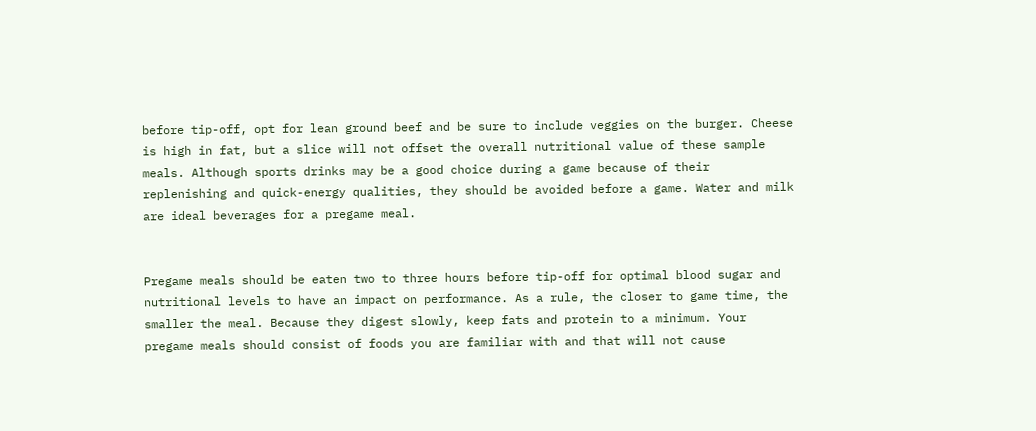before tip-off, opt for lean ground beef and be sure to include veggies on the burger. Cheese is high in fat, but a slice will not offset the overall nutritional value of these sample meals. Although sports drinks may be a good choice during a game because of their replenishing and quick-energy qualities, they should be avoided before a game. Water and milk are ideal beverages for a pregame meal.


Pregame meals should be eaten two to three hours before tip-off for optimal blood sugar and nutritional levels to have an impact on performance. As a rule, the closer to game time, the smaller the meal. Because they digest slowly, keep fats and protein to a minimum. Your pregame meals should consist of foods you are familiar with and that will not cause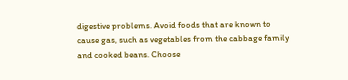digestive problems. Avoid foods that are known to cause gas, such as vegetables from the cabbage family and cooked beans. Choose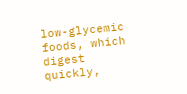low-glycemic foods, which digest quickly,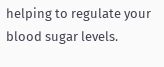helping to regulate your blood sugar levels.